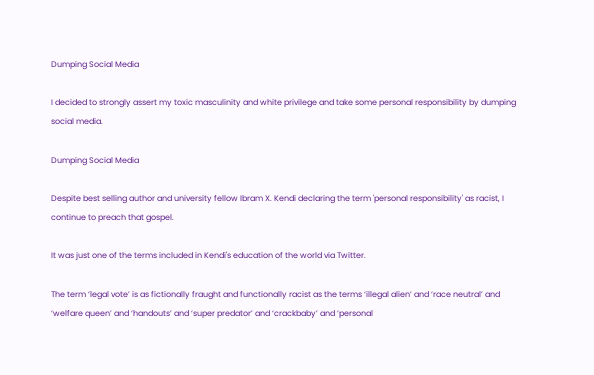Dumping Social Media

I decided to strongly assert my toxic masculinity and white privilege and take some personal responsibility by dumping social media.

Dumping Social Media

Despite best selling author and university fellow Ibram X. Kendi declaring the term 'personal responsibility' as racist, I continue to preach that gospel.

It was just one of the terms included in Kendi's education of the world via Twitter.

The term ‘legal vote’ is as fictionally fraught and functionally racist as the terms ‘illegal alien’ and ‘race neutral’ and ‘welfare queen’ and ‘handouts’ and ‘super predator’ and ‘crackbaby’ and ‘personal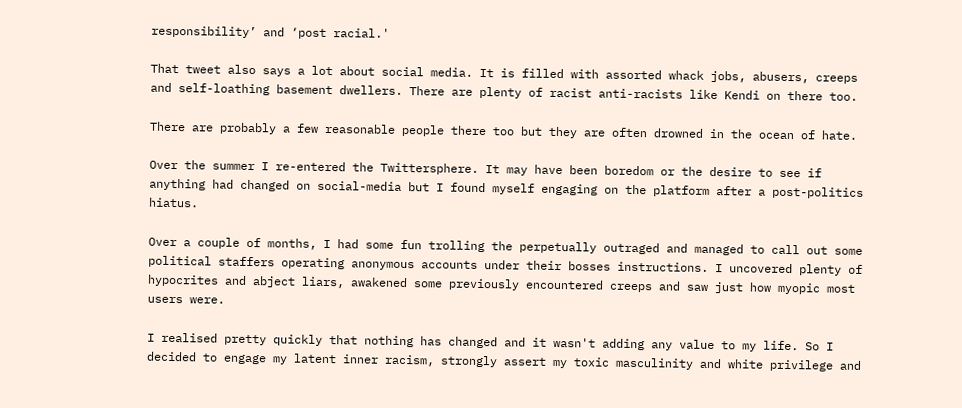responsibility’ and ‘post racial.'

That tweet also says a lot about social media. It is filled with assorted whack jobs, abusers, creeps and self-loathing basement dwellers. There are plenty of racist anti-racists like Kendi on there too.

There are probably a few reasonable people there too but they are often drowned in the ocean of hate.

Over the summer I re-entered the Twittersphere. It may have been boredom or the desire to see if anything had changed on social-media but I found myself engaging on the platform after a post-politics hiatus.

Over a couple of months, I had some fun trolling the perpetually outraged and managed to call out some political staffers operating anonymous accounts under their bosses instructions. I uncovered plenty of hypocrites and abject liars, awakened some previously encountered creeps and saw just how myopic most users were.

I realised pretty quickly that nothing has changed and it wasn't adding any value to my life. So I decided to engage my latent inner racism, strongly assert my toxic masculinity and white privilege and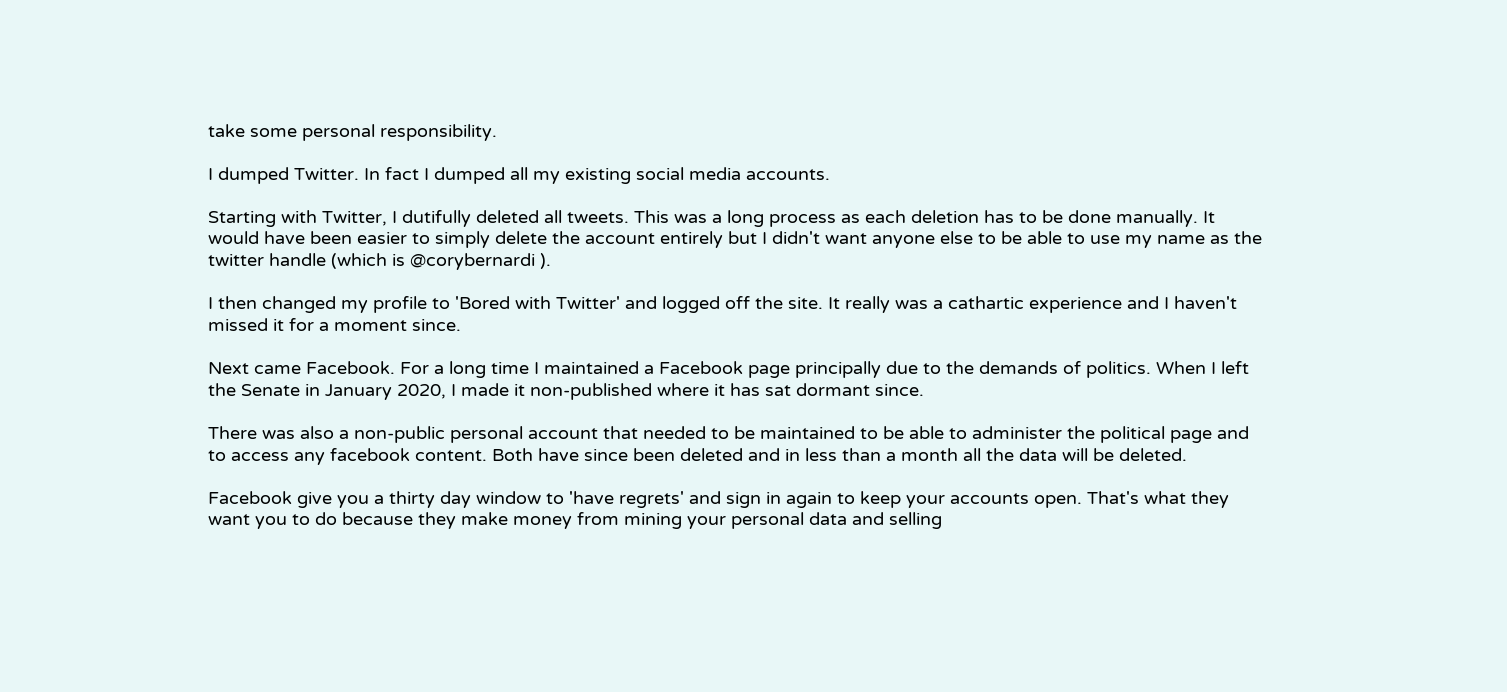take some personal responsibility.

I dumped Twitter. In fact I dumped all my existing social media accounts.

Starting with Twitter, I dutifully deleted all tweets. This was a long process as each deletion has to be done manually. It would have been easier to simply delete the account entirely but I didn't want anyone else to be able to use my name as the twitter handle (which is @corybernardi ).

I then changed my profile to 'Bored with Twitter' and logged off the site. It really was a cathartic experience and I haven't missed it for a moment since.

Next came Facebook. For a long time I maintained a Facebook page principally due to the demands of politics. When I left the Senate in January 2020, I made it non-published where it has sat dormant since.

There was also a non-public personal account that needed to be maintained to be able to administer the political page and to access any facebook content. Both have since been deleted and in less than a month all the data will be deleted.

Facebook give you a thirty day window to 'have regrets' and sign in again to keep your accounts open. That's what they want you to do because they make money from mining your personal data and selling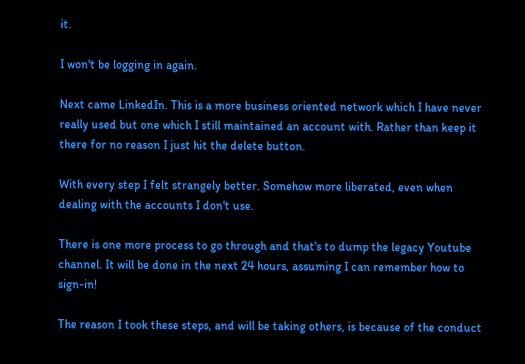it.

I won't be logging in again.

Next came LinkedIn. This is a more business oriented network which I have never really used but one which I still maintained an account with. Rather than keep it there for no reason I just hit the delete button.

With every step I felt strangely better. Somehow more liberated, even when dealing with the accounts I don't use.

There is one more process to go through and that's to dump the legacy Youtube channel. It will be done in the next 24 hours, assuming I can remember how to sign-in!

The reason I took these steps, and will be taking others, is because of the conduct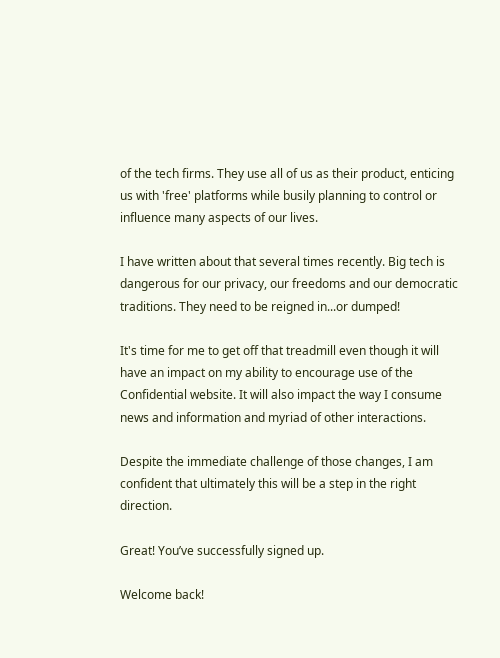of the tech firms. They use all of us as their product, enticing us with 'free' platforms while busily planning to control or influence many aspects of our lives.

I have written about that several times recently. Big tech is dangerous for our privacy, our freedoms and our democratic traditions. They need to be reigned in...or dumped!

It's time for me to get off that treadmill even though it will have an impact on my ability to encourage use of the Confidential website. It will also impact the way I consume news and information and myriad of other interactions.

Despite the immediate challenge of those changes, I am confident that ultimately this will be a step in the right direction.

Great! You’ve successfully signed up.

Welcome back!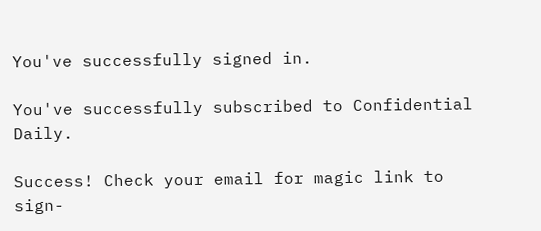You've successfully signed in.

You've successfully subscribed to Confidential Daily.

Success! Check your email for magic link to sign-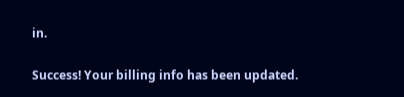in.

Success! Your billing info has been updated.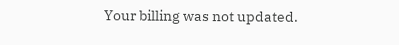Your billing was not updated.